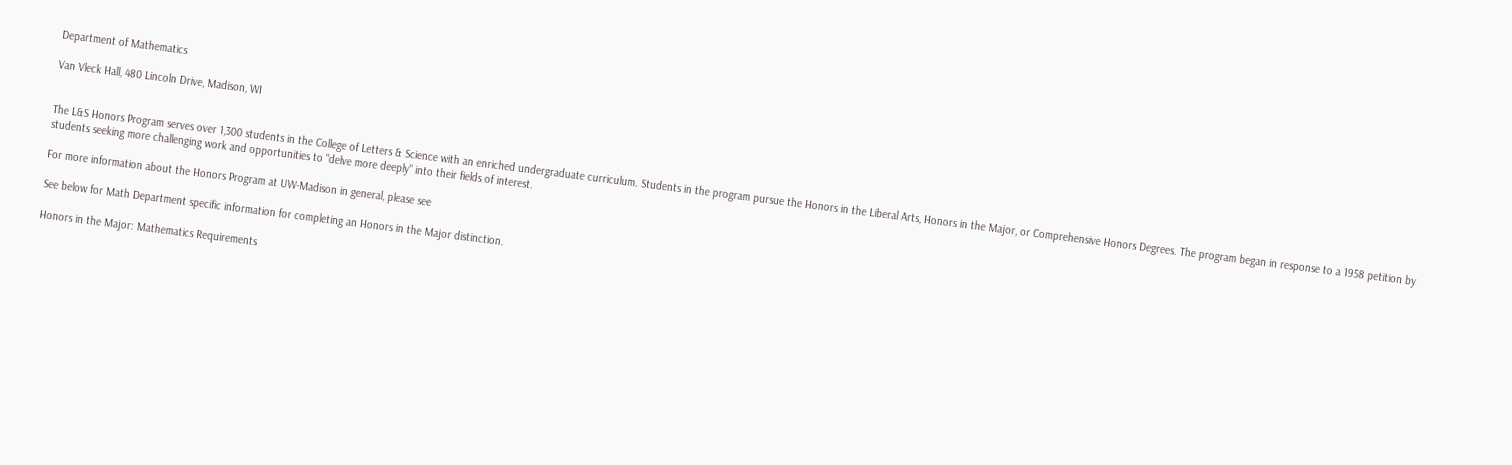Department of Mathematics

Van Vleck Hall, 480 Lincoln Drive, Madison, WI


The L&S Honors Program serves over 1,300 students in the College of Letters & Science with an enriched undergraduate curriculum. Students in the program pursue the Honors in the Liberal Arts, Honors in the Major, or Comprehensive Honors Degrees. The program began in response to a 1958 petition by students seeking more challenging work and opportunities to "delve more deeply" into their fields of interest.

For more information about the Honors Program at UW-Madison in general, please see

See below for Math Department specific information for completing an Honors in the Major distinction.

Honors in the Major: Mathematics Requirements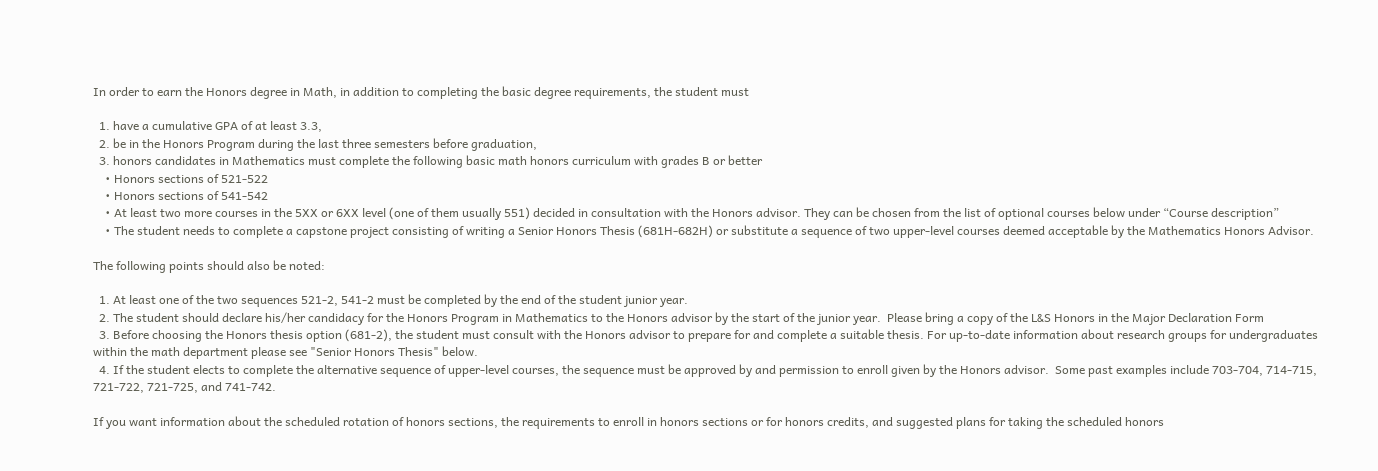In order to earn the Honors degree in Math, in addition to completing the basic degree requirements, the student must

  1. have a cumulative GPA of at least 3.3,
  2. be in the Honors Program during the last three semesters before graduation,
  3. honors candidates in Mathematics must complete the following basic math honors curriculum with grades B or better
    • Honors sections of 521-522
    • Honors sections of 541-542
    • At least two more courses in the 5XX or 6XX level (one of them usually 551) decided in consultation with the Honors advisor. They can be chosen from the list of optional courses below under “Course description”
    • The student needs to complete a capstone project consisting of writing a Senior Honors Thesis (681H-682H) or substitute a sequence of two upper-level courses deemed acceptable by the Mathematics Honors Advisor.

The following points should also be noted:

  1. At least one of the two sequences 521-2, 541-2 must be completed by the end of the student junior year.
  2. The student should declare his/her candidacy for the Honors Program in Mathematics to the Honors advisor by the start of the junior year.  Please bring a copy of the L&S Honors in the Major Declaration Form
  3. Before choosing the Honors thesis option (681-2), the student must consult with the Honors advisor to prepare for and complete a suitable thesis. For up-to-date information about research groups for undergraduates within the math department please see "Senior Honors Thesis" below.
  4. If the student elects to complete the alternative sequence of upper-level courses, the sequence must be approved by and permission to enroll given by the Honors advisor.  Some past examples include 703-704, 714-715, 721-722, 721-725, and 741-742.

If you want information about the scheduled rotation of honors sections, the requirements to enroll in honors sections or for honors credits, and suggested plans for taking the scheduled honors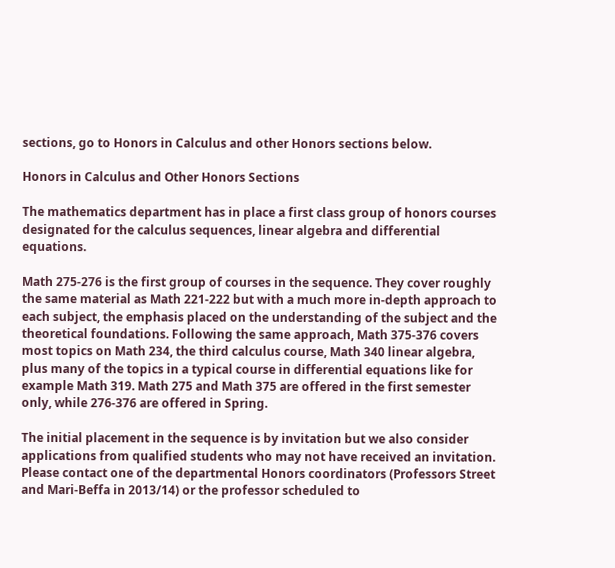sections, go to Honors in Calculus and other Honors sections below.

Honors in Calculus and Other Honors Sections

The mathematics department has in place a first class group of honors courses designated for the calculus sequences, linear algebra and differential equations.

Math 275-276 is the first group of courses in the sequence. They cover roughly the same material as Math 221-222 but with a much more in-depth approach to each subject, the emphasis placed on the understanding of the subject and the theoretical foundations. Following the same approach, Math 375-376 covers most topics on Math 234, the third calculus course, Math 340 linear algebra, plus many of the topics in a typical course in differential equations like for example Math 319. Math 275 and Math 375 are offered in the first semester only, while 276-376 are offered in Spring.

The initial placement in the sequence is by invitation but we also consider applications from qualified students who may not have received an invitation. Please contact one of the departmental Honors coordinators (Professors Street and Mari-Beffa in 2013/14) or the professor scheduled to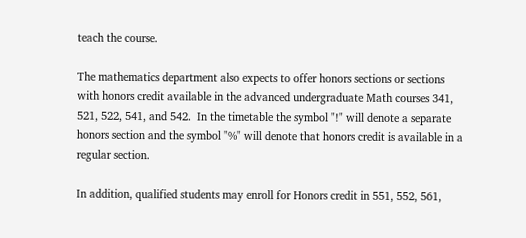teach the course.

The mathematics department also expects to offer honors sections or sections with honors credit available in the advanced undergraduate Math courses 341, 521, 522, 541, and 542.  In the timetable the symbol "!" will denote a separate honors section and the symbol "%" will denote that honors credit is available in a regular section.

In addition, qualified students may enroll for Honors credit in 551, 552, 561,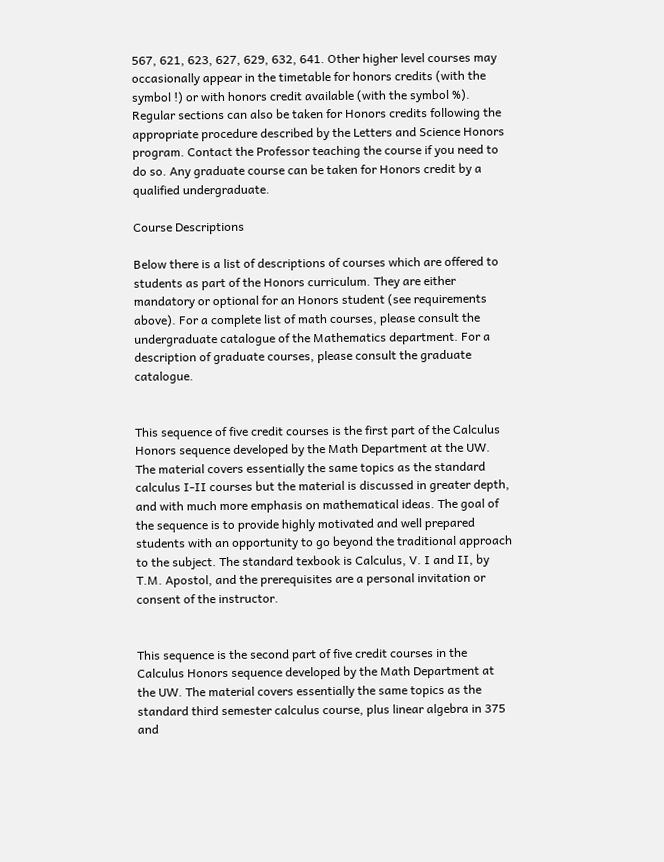567, 621, 623, 627, 629, 632, 641. Other higher level courses may occasionally appear in the timetable for honors credits (with the symbol !) or with honors credit available (with the symbol %). Regular sections can also be taken for Honors credits following the appropriate procedure described by the Letters and Science Honors program. Contact the Professor teaching the course if you need to do so. Any graduate course can be taken for Honors credit by a qualified undergraduate.

Course Descriptions

Below there is a list of descriptions of courses which are offered to students as part of the Honors curriculum. They are either mandatory or optional for an Honors student (see requirements above). For a complete list of math courses, please consult the undergraduate catalogue of the Mathematics department. For a description of graduate courses, please consult the graduate catalogue.


This sequence of five credit courses is the first part of the Calculus Honors sequence developed by the Math Department at the UW. The material covers essentially the same topics as the standard calculus I-II courses but the material is discussed in greater depth, and with much more emphasis on mathematical ideas. The goal of the sequence is to provide highly motivated and well prepared students with an opportunity to go beyond the traditional approach to the subject. The standard texbook is Calculus, V. I and II, by T.M. Apostol, and the prerequisites are a personal invitation or consent of the instructor.


This sequence is the second part of five credit courses in the Calculus Honors sequence developed by the Math Department at the UW. The material covers essentially the same topics as the standard third semester calculus course, plus linear algebra in 375 and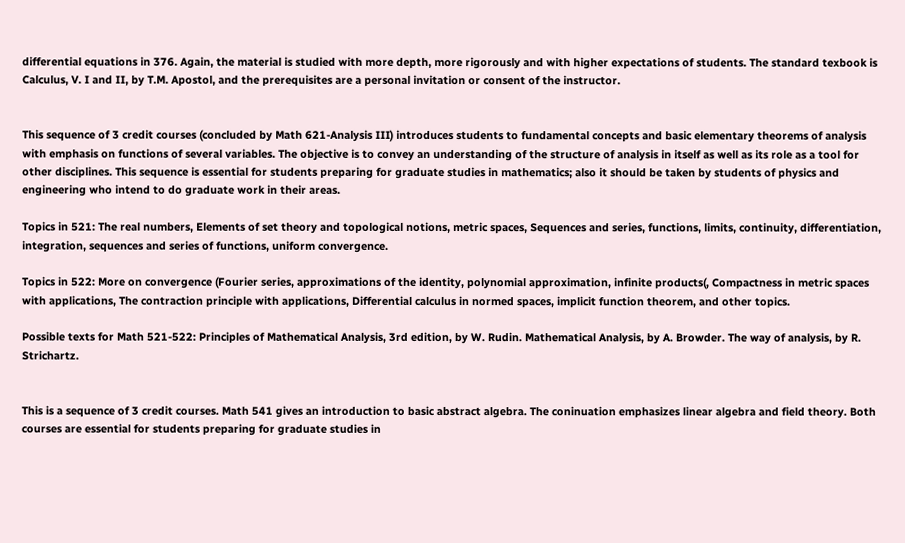differential equations in 376. Again, the material is studied with more depth, more rigorously and with higher expectations of students. The standard texbook is Calculus, V. I and II, by T.M. Apostol, and the prerequisites are a personal invitation or consent of the instructor.


This sequence of 3 credit courses (concluded by Math 621-Analysis III) introduces students to fundamental concepts and basic elementary theorems of analysis with emphasis on functions of several variables. The objective is to convey an understanding of the structure of analysis in itself as well as its role as a tool for other disciplines. This sequence is essential for students preparing for graduate studies in mathematics; also it should be taken by students of physics and engineering who intend to do graduate work in their areas.

Topics in 521: The real numbers, Elements of set theory and topological notions, metric spaces, Sequences and series, functions, limits, continuity, differentiation, integration, sequences and series of functions, uniform convergence.

Topics in 522: More on convergence (Fourier series, approximations of the identity, polynomial approximation, infinite products(, Compactness in metric spaces with applications, The contraction principle with applications, Differential calculus in normed spaces, implicit function theorem, and other topics.

Possible texts for Math 521-522: Principles of Mathematical Analysis, 3rd edition, by W. Rudin. Mathematical Analysis, by A. Browder. The way of analysis, by R. Strichartz.


This is a sequence of 3 credit courses. Math 541 gives an introduction to basic abstract algebra. The coninuation emphasizes linear algebra and field theory. Both courses are essential for students preparing for graduate studies in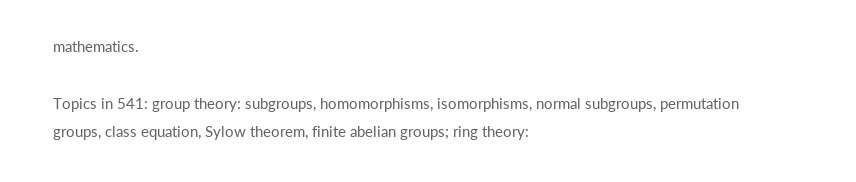mathematics.

Topics in 541: group theory: subgroups, homomorphisms, isomorphisms, normal subgroups, permutation groups, class equation, Sylow theorem, finite abelian groups; ring theory: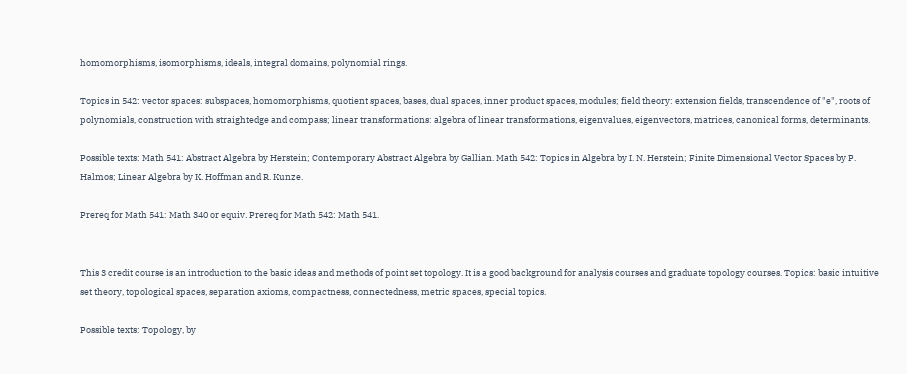homomorphisms, isomorphisms, ideals, integral domains, polynomial rings.

Topics in 542: vector spaces: subspaces, homomorphisms, quotient spaces, bases, dual spaces, inner product spaces, modules; field theory: extension fields, transcendence of "e", roots of polynomials, construction with straightedge and compass; linear transformations: algebra of linear transformations, eigenvalues, eigenvectors, matrices, canonical forms, determinants.

Possible texts: Math 541: Abstract Algebra by Herstein; Contemporary Abstract Algebra by Gallian. Math 542: Topics in Algebra by I. N. Herstein; Finite Dimensional Vector Spaces by P. Halmos; Linear Algebra by K. Hoffman and R. Kunze.

Prereq for Math 541: Math 340 or equiv. Prereq for Math 542: Math 541.


This 3 credit course is an introduction to the basic ideas and methods of point set topology. It is a good background for analysis courses and graduate topology courses. Topics: basic intuitive set theory, topological spaces, separation axioms, compactness, connectedness, metric spaces, special topics.

Possible texts: Topology, by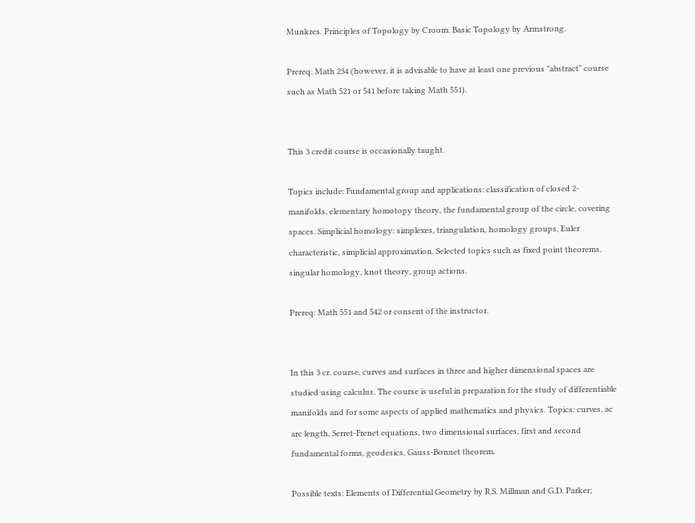Munkres. Principles of Topology by Croom. Basic Topology by Armstrong.

Prereq: Math 234 (however, it is advisable to have at least one previous "abstract" course such as Math 521 or 541 before taking Math 551).


This 3 credit course is occasionally taught.

Topics include: Fundamental group and applications: classification of closed 2-manifolds, elementary homotopy theory, the fundamental group of the circle, covering spaces. Simplicial homology: simplexes, triangulation, homology groups, Euler characteristic, simplicial approximation. Selected topics such as fixed point theorems, singular homology, knot theory, group actions.

Prereq: Math 551 and 542 or consent of the instructor.


In this 3 cr. course, curves and surfaces in three and higher dimensional spaces are studied using calculus. The course is useful in preparation for the study of differentiable manifolds and for some aspects of applied mathematics and physics. Topics: curves, ac arc length, Serret-Frenet equations, two dimensional surfaces, first and second fundamental forms, geodesics, Gauss-Bonnet theorem.

Possible texts: Elements of Differential Geometry by R.S. Millman and G.D. Parker;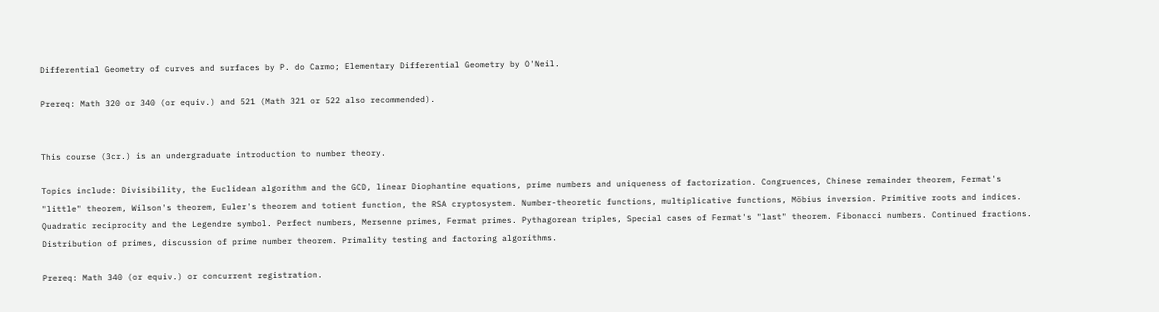Differential Geometry of curves and surfaces by P. do Carmo; Elementary Differential Geometry by O'Neil.

Prereq: Math 320 or 340 (or equiv.) and 521 (Math 321 or 522 also recommended).


This course (3cr.) is an undergraduate introduction to number theory.

Topics include: Divisibility, the Euclidean algorithm and the GCD, linear Diophantine equations, prime numbers and uniqueness of factorization. Congruences, Chinese remainder theorem, Fermat's "little" theorem, Wilson's theorem, Euler's theorem and totient function, the RSA cryptosystem. Number-theoretic functions, multiplicative functions, Möbius inversion. Primitive roots and indices. Quadratic reciprocity and the Legendre symbol. Perfect numbers, Mersenne primes, Fermat primes. Pythagorean triples, Special cases of Fermat's "last" theorem. Fibonacci numbers. Continued fractions. Distribution of primes, discussion of prime number theorem. Primality testing and factoring algorithms.

Prereq: Math 340 (or equiv.) or concurrent registration.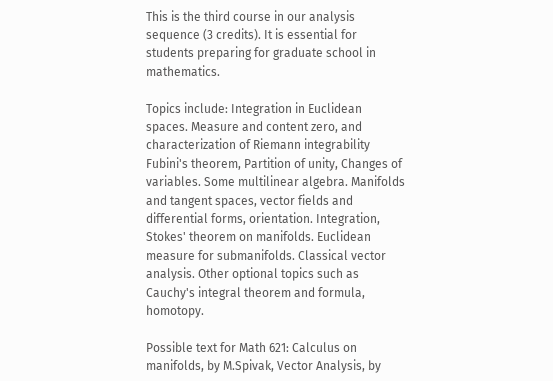This is the third course in our analysis sequence (3 credits). It is essential for students preparing for graduate school in mathematics.

Topics include: Integration in Euclidean spaces. Measure and content zero, and characterization of Riemann integrability Fubini's theorem, Partition of unity, Changes of variables. Some multilinear algebra. Manifolds and tangent spaces, vector fields and differential forms, orientation. Integration, Stokes' theorem on manifolds. Euclidean measure for submanifolds. Classical vector analysis. Other optional topics such as Cauchy's integral theorem and formula, homotopy.

Possible text for Math 621: Calculus on manifolds, by M.Spivak, Vector Analysis, by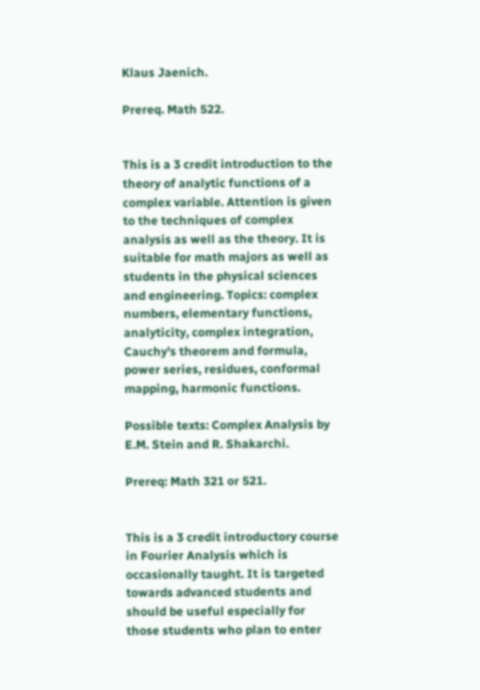Klaus Jaenich.

Prereq. Math 522.


This is a 3 credit introduction to the theory of analytic functions of a complex variable. Attention is given to the techniques of complex analysis as well as the theory. It is suitable for math majors as well as students in the physical sciences and engineering. Topics: complex numbers, elementary functions, analyticity, complex integration, Cauchy's theorem and formula, power series, residues, conformal mapping, harmonic functions.

Possible texts: Complex Analysis by E.M. Stein and R. Shakarchi.

Prereq: Math 321 or 521.


This is a 3 credit introductory course in Fourier Analysis which is occasionally taught. It is targeted towards advanced students and should be useful especially for those students who plan to enter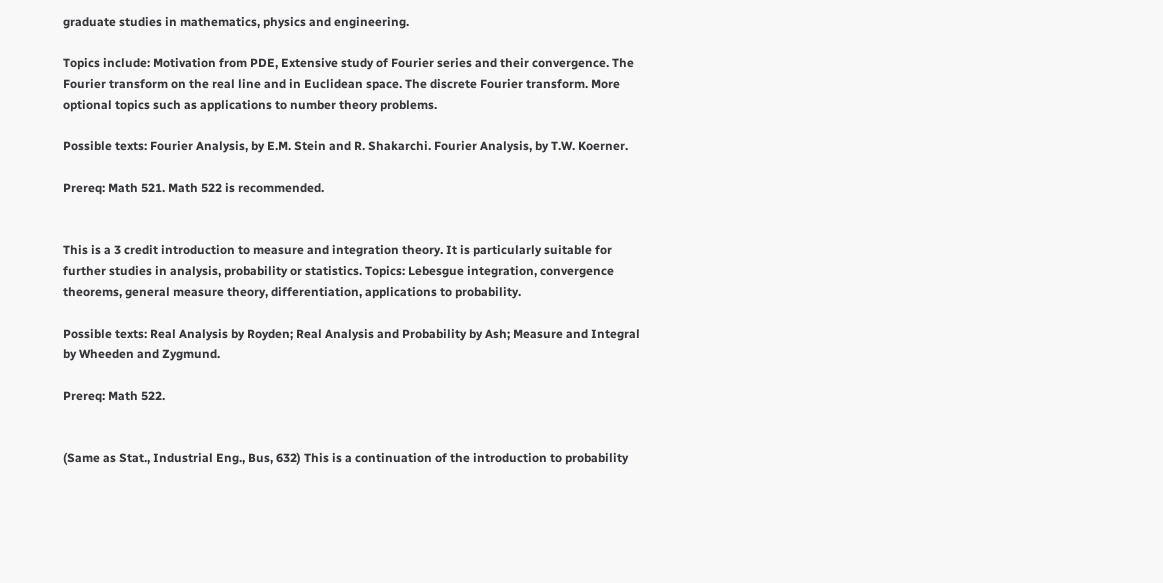graduate studies in mathematics, physics and engineering.

Topics include: Motivation from PDE, Extensive study of Fourier series and their convergence. The Fourier transform on the real line and in Euclidean space. The discrete Fourier transform. More optional topics such as applications to number theory problems.

Possible texts: Fourier Analysis, by E.M. Stein and R. Shakarchi. Fourier Analysis, by T.W. Koerner.

Prereq: Math 521. Math 522 is recommended.


This is a 3 credit introduction to measure and integration theory. It is particularly suitable for further studies in analysis, probability or statistics. Topics: Lebesgue integration, convergence theorems, general measure theory, differentiation, applications to probability.

Possible texts: Real Analysis by Royden; Real Analysis and Probability by Ash; Measure and Integral by Wheeden and Zygmund.

Prereq: Math 522.


(Same as Stat., Industrial Eng., Bus, 632) This is a continuation of the introduction to probability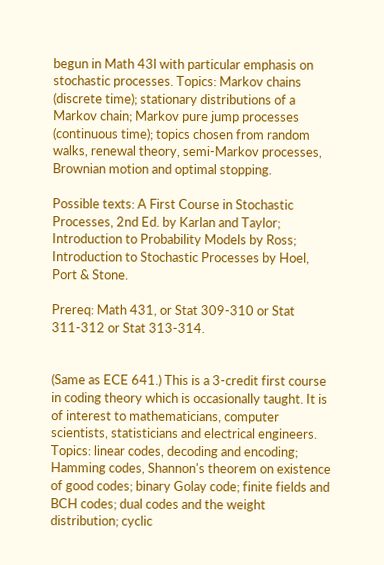begun in Math 43l with particular emphasis on stochastic processes. Topics: Markov chains (discrete time); stationary distributions of a Markov chain; Markov pure jump processes (continuous time); topics chosen from random walks, renewal theory, semi-Markov processes, Brownian motion and optimal stopping.

Possible texts: A First Course in Stochastic Processes, 2nd Ed. by Karlan and Taylor; Introduction to Probability Models by Ross; Introduction to Stochastic Processes by Hoel, Port & Stone.

Prereq: Math 431, or Stat 309-310 or Stat 311-312 or Stat 313-314.


(Same as ECE 641.) This is a 3-credit first course in coding theory which is occasionally taught. It is of interest to mathematicians, computer scientists, statisticians and electrical engineers. Topics: linear codes, decoding and encoding; Hamming codes, Shannon's theorem on existence of good codes; binary Golay code; finite fields and BCH codes; dual codes and the weight distribution; cyclic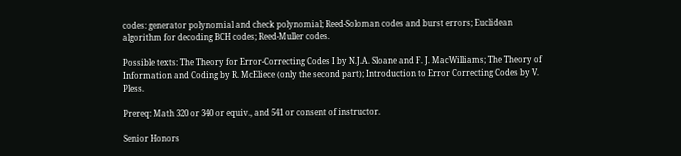codes: generator polynomial and check polynomial; Reed-Soloman codes and burst errors; Euclidean algorithm for decoding BCH codes; Reed-Muller codes.

Possible texts: The Theory for Error-Correcting Codes I by N.J.A. Sloane and F. J. MacWilliams; The Theory of Information and Coding by R. McEliece (only the second part); Introduction to Error Correcting Codes by V. Pless.

Prereq: Math 320 or 340 or equiv., and 541 or consent of instructor.

Senior Honors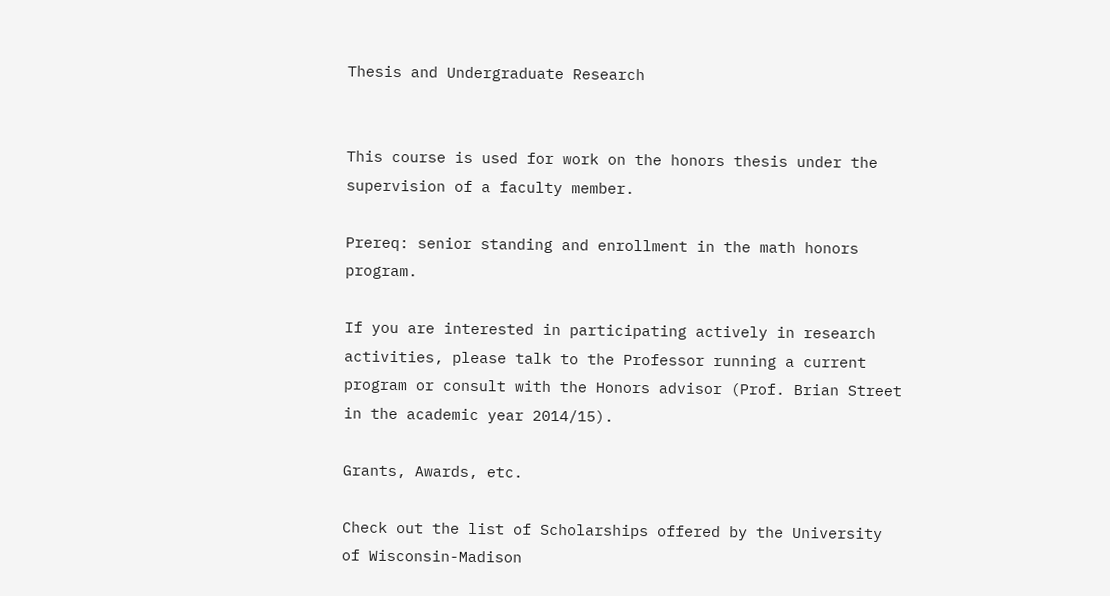Thesis and Undergraduate Research


This course is used for work on the honors thesis under the supervision of a faculty member.

Prereq: senior standing and enrollment in the math honors program.

If you are interested in participating actively in research activities, please talk to the Professor running a current program or consult with the Honors advisor (Prof. Brian Street in the academic year 2014/15).

Grants, Awards, etc.

Check out the list of Scholarships offered by the University of Wisconsin-Madison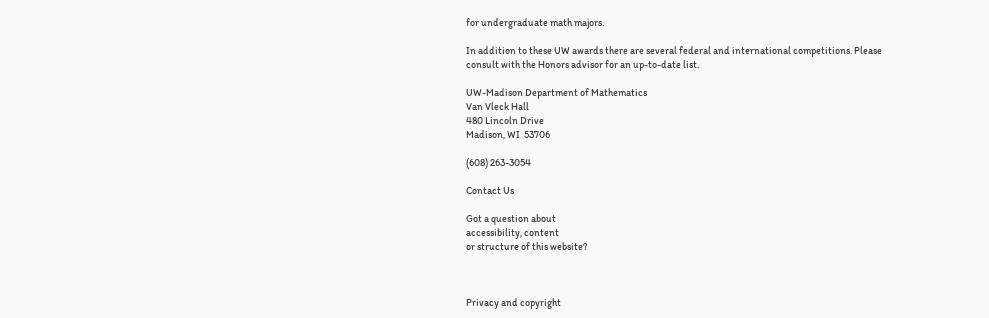for undergraduate math majors.

In addition to these UW awards there are several federal and international competitions. Please consult with the Honors advisor for an up-to-date list.

UW-Madison Department of Mathematics
Van Vleck Hall
480 Lincoln Drive
Madison, WI  53706

(608) 263-3054

Contact Us

Got a question about
accessibility, content
or structure of this website?



Privacy and copyright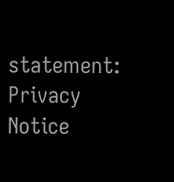statement: Privacy Notice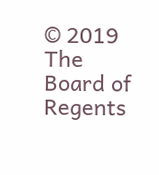© 2019 The Board of Regents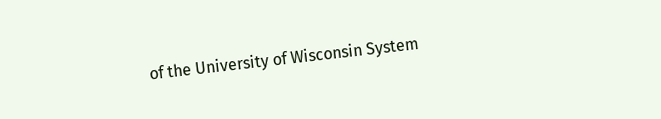of the University of Wisconsin System